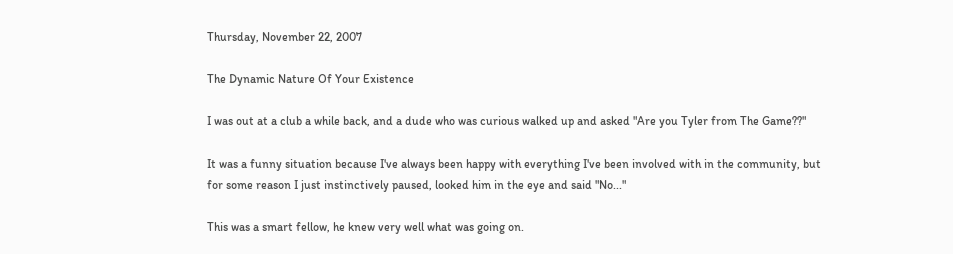Thursday, November 22, 2007

The Dynamic Nature Of Your Existence

I was out at a club a while back, and a dude who was curious walked up and asked "Are you Tyler from The Game??"

It was a funny situation because I've always been happy with everything I've been involved with in the community, but for some reason I just instinctively paused, looked him in the eye and said "No..."

This was a smart fellow, he knew very well what was going on.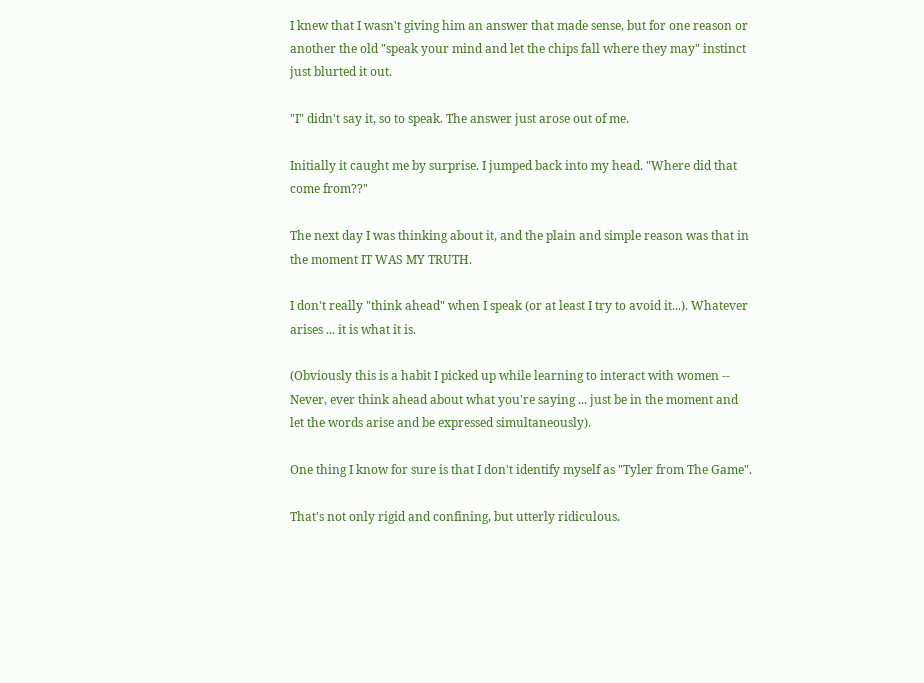I knew that I wasn't giving him an answer that made sense, but for one reason or another the old "speak your mind and let the chips fall where they may" instinct just blurted it out.

"I" didn't say it, so to speak. The answer just arose out of me.

Initially it caught me by surprise. I jumped back into my head. "Where did that come from??"

The next day I was thinking about it, and the plain and simple reason was that in the moment IT WAS MY TRUTH.

I don't really "think ahead" when I speak (or at least I try to avoid it...). Whatever arises ... it is what it is.

(Obviously this is a habit I picked up while learning to interact with women -- Never, ever think ahead about what you're saying ... just be in the moment and let the words arise and be expressed simultaneously).

One thing I know for sure is that I don't identify myself as "Tyler from The Game".

That's not only rigid and confining, but utterly ridiculous.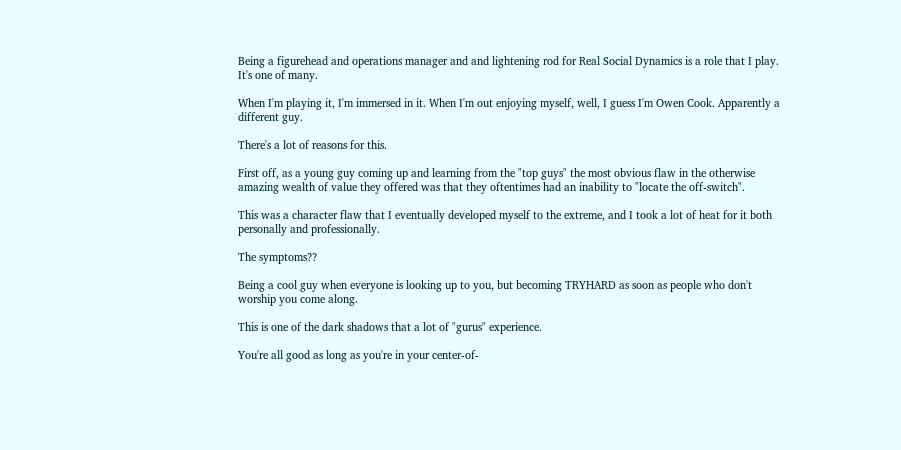Being a figurehead and operations manager and and lightening rod for Real Social Dynamics is a role that I play. It's one of many.

When I'm playing it, I'm immersed in it. When I'm out enjoying myself, well, I guess I'm Owen Cook. Apparently a different guy.

There's a lot of reasons for this.

First off, as a young guy coming up and learning from the "top guys" the most obvious flaw in the otherwise amazing wealth of value they offered was that they oftentimes had an inability to "locate the off-switch".

This was a character flaw that I eventually developed myself to the extreme, and I took a lot of heat for it both personally and professionally.

The symptoms??

Being a cool guy when everyone is looking up to you, but becoming TRYHARD as soon as people who don't worship you come along.

This is one of the dark shadows that a lot of "gurus" experience.

You're all good as long as you're in your center-of-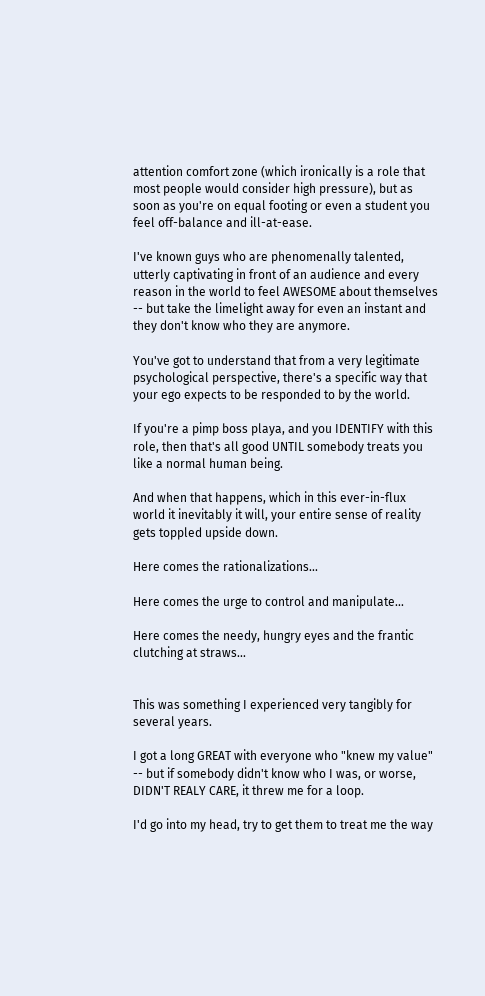attention comfort zone (which ironically is a role that most people would consider high pressure), but as soon as you're on equal footing or even a student you feel off-balance and ill-at-ease.

I've known guys who are phenomenally talented, utterly captivating in front of an audience and every reason in the world to feel AWESOME about themselves -- but take the limelight away for even an instant and they don't know who they are anymore.

You've got to understand that from a very legitimate psychological perspective, there's a specific way that your ego expects to be responded to by the world.

If you're a pimp boss playa, and you IDENTIFY with this role, then that's all good UNTIL somebody treats you like a normal human being.

And when that happens, which in this ever-in-flux world it inevitably it will, your entire sense of reality gets toppled upside down.

Here comes the rationalizations...

Here comes the urge to control and manipulate...

Here comes the needy, hungry eyes and the frantic clutching at straws...


This was something I experienced very tangibly for several years.

I got a long GREAT with everyone who "knew my value" -- but if somebody didn't know who I was, or worse, DIDN'T REALY CARE, it threw me for a loop.

I'd go into my head, try to get them to treat me the way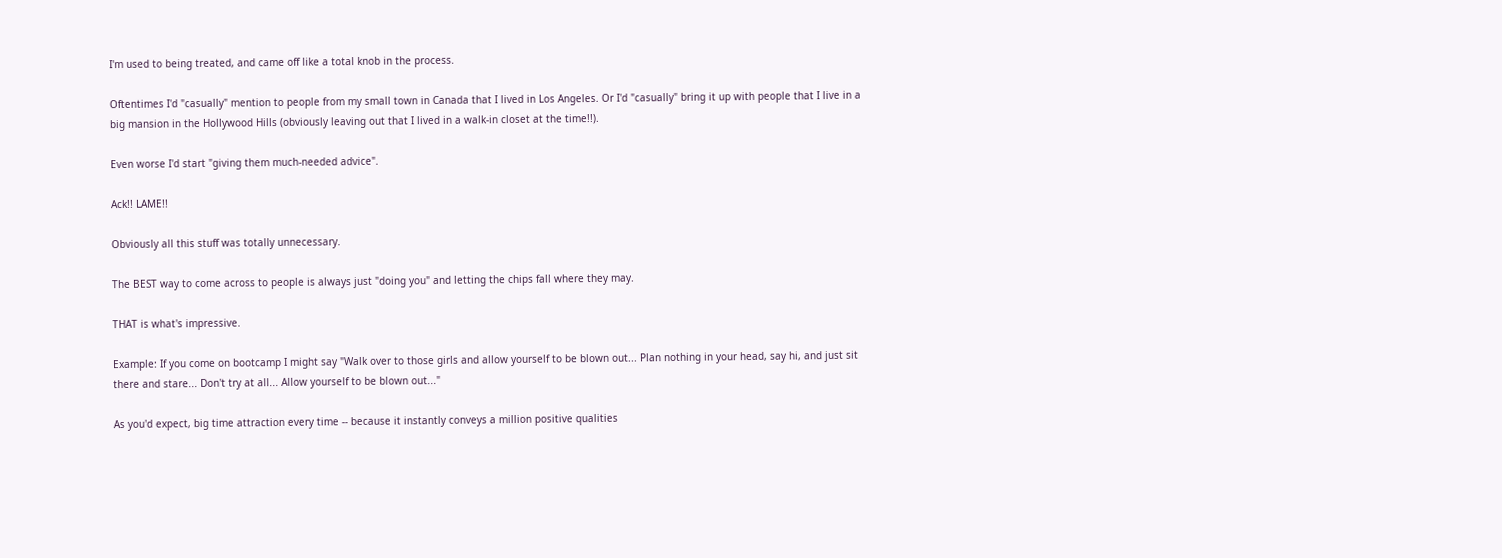I'm used to being treated, and came off like a total knob in the process.

Oftentimes I'd "casually" mention to people from my small town in Canada that I lived in Los Angeles. Or I'd "casually" bring it up with people that I live in a big mansion in the Hollywood Hills (obviously leaving out that I lived in a walk-in closet at the time!!).

Even worse I'd start "giving them much-needed advice".

Ack!! LAME!!

Obviously all this stuff was totally unnecessary.

The BEST way to come across to people is always just "doing you" and letting the chips fall where they may.

THAT is what's impressive.

Example: If you come on bootcamp I might say "Walk over to those girls and allow yourself to be blown out... Plan nothing in your head, say hi, and just sit there and stare... Don't try at all... Allow yourself to be blown out..."

As you'd expect, big time attraction every time -- because it instantly conveys a million positive qualities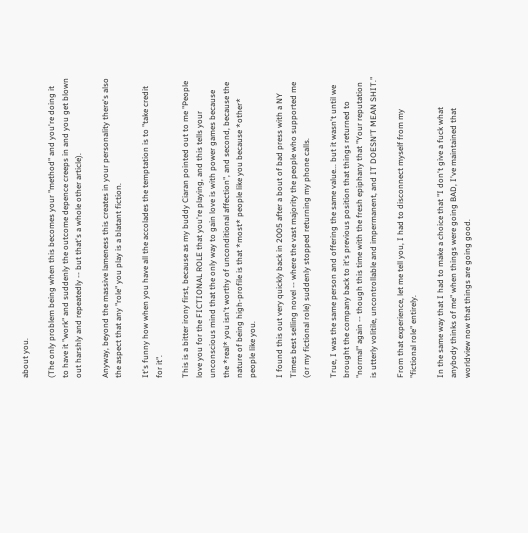about you.

(The only problem being when this becomes your "method" and you're doing it to have it "work" and suddenly the outcome depence creeps in and you get blown out harshly and repeatedly -- but that's a whole other article).

Anyway, beyond the massive lameness this creates in your personality there's also the aspect that any "role" you play is a blatant fiction.

It's funny how when you have all the accolades the temptation is to "take credit for it".

This is a bitter irony first, because as my buddy Ciaran pointed out to me "People love you for the FICTIONAL ROLE that you're playing, and this tells your unconscious mind that the only way to gain love is with power games because the *real* you isn't worthy of unconditional affection", and second, because the nature of being high-profile is that *most* people like you because *other* people like you.

I found this out very quickly back in 2005 after a bout of bad press with a NY Times best selling novel -- where the vast majority the people who supported me (or my fictional role) suddenly stopped returning my phone calls.

True, I was the same person and offering the same value... but it wasn't until we brought the company back to it's previous position that things returned to "normal" again -- though this time with the fresh epiphany that "Your reputation is utterly volitile, uncontrollable and impermanent, and IT DOESN'T MEAN SHIT."

From that experience, let me tell you, I had to disconnect myself from my "fictional role" entirely.

In the same way that I had to make a choice that "I don't give a fuck what anybody thinks of me" when things were going BAD, I've maintained that worldview now that things are going good.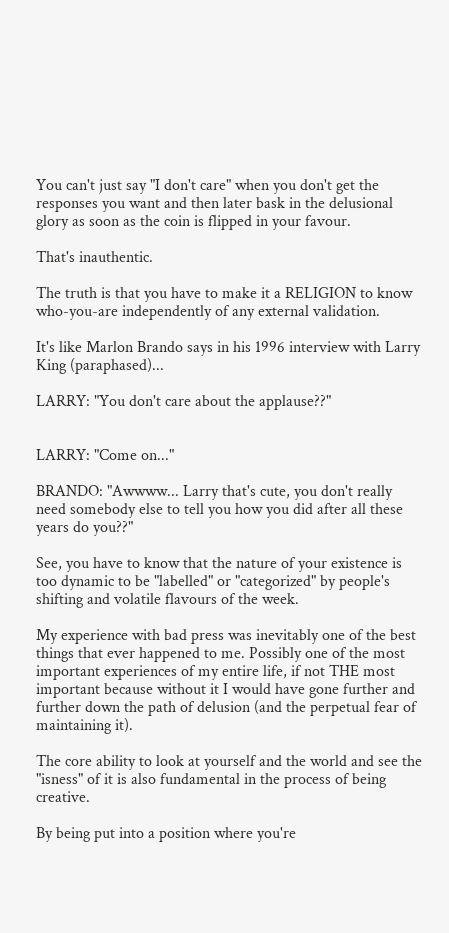You can't just say "I don't care" when you don't get the responses you want and then later bask in the delusional glory as soon as the coin is flipped in your favour.

That's inauthentic.

The truth is that you have to make it a RELIGION to know who-you-are independently of any external validation.

It's like Marlon Brando says in his 1996 interview with Larry King (paraphased)...

LARRY: "You don't care about the applause??"


LARRY: "Come on..."

BRANDO: "Awwww... Larry that's cute, you don't really need somebody else to tell you how you did after all these years do you??"

See, you have to know that the nature of your existence is too dynamic to be "labelled" or "categorized" by people's shifting and volatile flavours of the week.

My experience with bad press was inevitably one of the best things that ever happened to me. Possibly one of the most important experiences of my entire life, if not THE most important because without it I would have gone further and further down the path of delusion (and the perpetual fear of maintaining it).

The core ability to look at yourself and the world and see the "isness" of it is also fundamental in the process of being creative.

By being put into a position where you're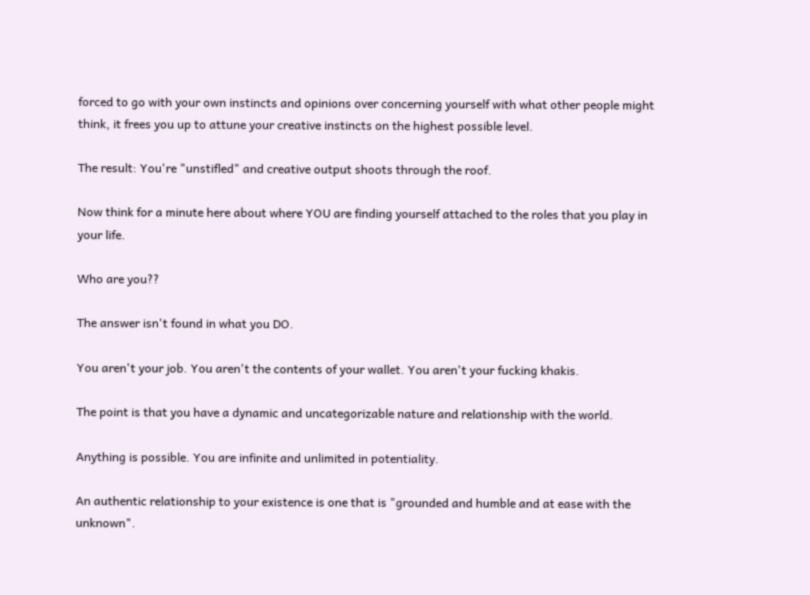forced to go with your own instincts and opinions over concerning yourself with what other people might think, it frees you up to attune your creative instincts on the highest possible level.

The result: You're "unstifled" and creative output shoots through the roof.

Now think for a minute here about where YOU are finding yourself attached to the roles that you play in your life.

Who are you??

The answer isn't found in what you DO.

You aren't your job. You aren't the contents of your wallet. You aren't your fucking khakis.

The point is that you have a dynamic and uncategorizable nature and relationship with the world.

Anything is possible. You are infinite and unlimited in potentiality.

An authentic relationship to your existence is one that is "grounded and humble and at ease with the unknown".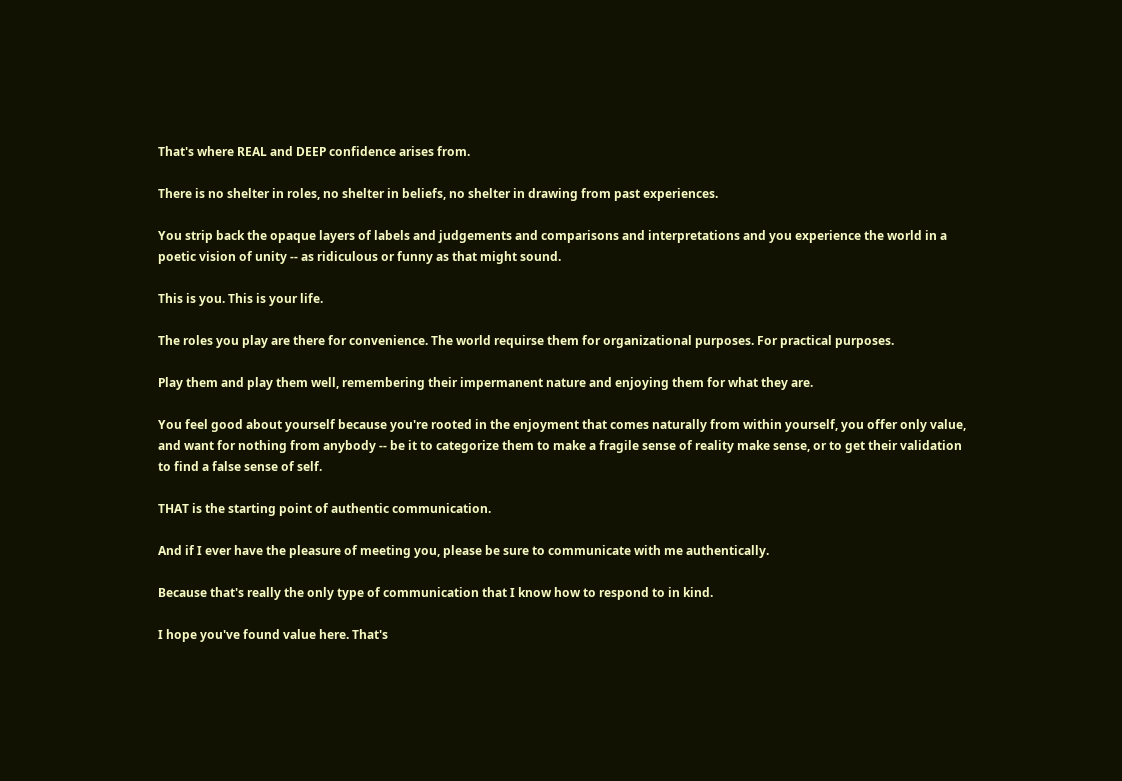That's where REAL and DEEP confidence arises from.

There is no shelter in roles, no shelter in beliefs, no shelter in drawing from past experiences.

You strip back the opaque layers of labels and judgements and comparisons and interpretations and you experience the world in a poetic vision of unity -- as ridiculous or funny as that might sound.

This is you. This is your life.

The roles you play are there for convenience. The world requirse them for organizational purposes. For practical purposes.

Play them and play them well, remembering their impermanent nature and enjoying them for what they are.

You feel good about yourself because you're rooted in the enjoyment that comes naturally from within yourself, you offer only value, and want for nothing from anybody -- be it to categorize them to make a fragile sense of reality make sense, or to get their validation to find a false sense of self.

THAT is the starting point of authentic communication.

And if I ever have the pleasure of meeting you, please be sure to communicate with me authentically.

Because that's really the only type of communication that I know how to respond to in kind.

I hope you've found value here. That's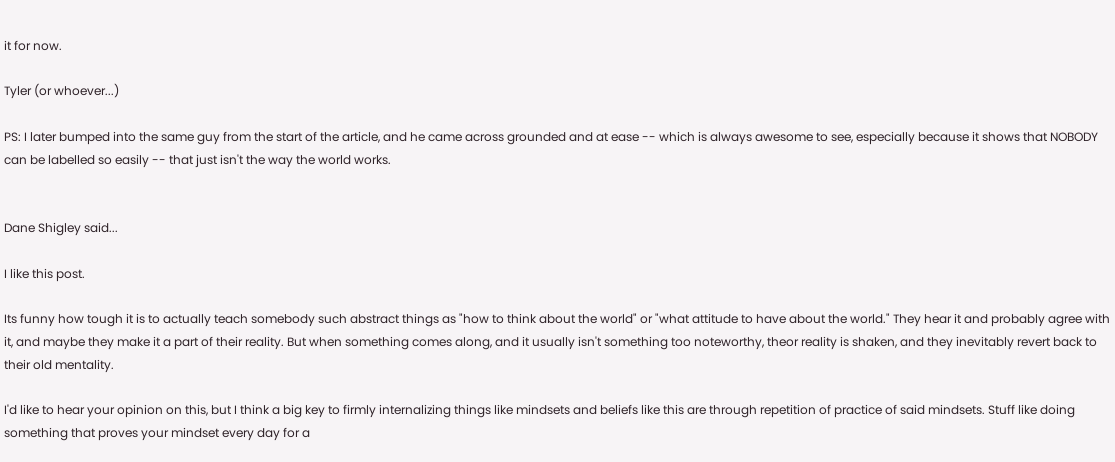it for now.

Tyler (or whoever...)

PS: I later bumped into the same guy from the start of the article, and he came across grounded and at ease -- which is always awesome to see, especially because it shows that NOBODY can be labelled so easily -- that just isn't the way the world works.


Dane Shigley said...

I like this post.

Its funny how tough it is to actually teach somebody such abstract things as "how to think about the world" or "what attitude to have about the world." They hear it and probably agree with it, and maybe they make it a part of their reality. But when something comes along, and it usually isn't something too noteworthy, theor reality is shaken, and they inevitably revert back to their old mentality.

I'd like to hear your opinion on this, but I think a big key to firmly internalizing things like mindsets and beliefs like this are through repetition of practice of said mindsets. Stuff like doing something that proves your mindset every day for a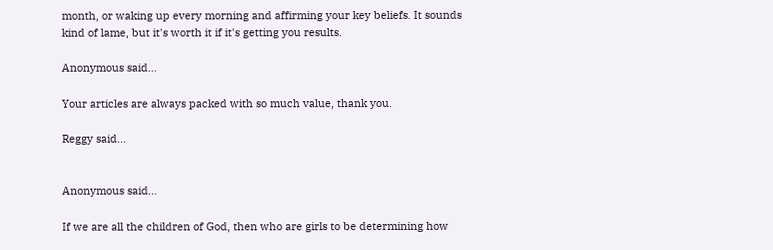month, or waking up every morning and affirming your key beliefs. It sounds kind of lame, but it's worth it if it's getting you results.

Anonymous said...

Your articles are always packed with so much value, thank you.

Reggy said...


Anonymous said...

If we are all the children of God, then who are girls to be determining how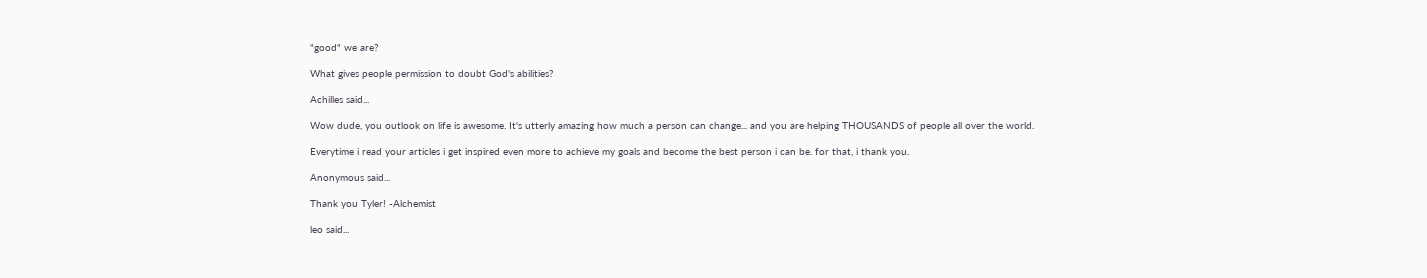"good" we are?

What gives people permission to doubt God's abilities?

Achilles said...

Wow dude, you outlook on life is awesome. It's utterly amazing how much a person can change... and you are helping THOUSANDS of people all over the world.

Everytime i read your articles i get inspired even more to achieve my goals and become the best person i can be. for that, i thank you.

Anonymous said...

Thank you Tyler! -Alchemist

leo said...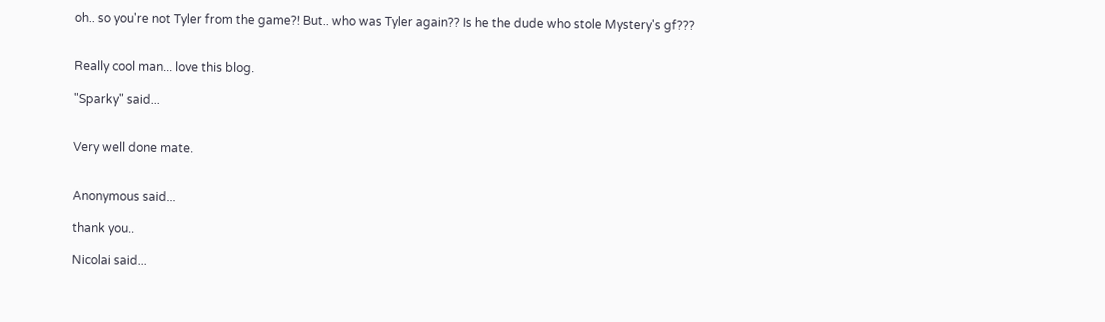oh.. so you're not Tyler from the game?! But.. who was Tyler again?? Is he the dude who stole Mystery's gf???


Really cool man... love this blog.

"Sparky" said...


Very well done mate.


Anonymous said...

thank you..

Nicolai said...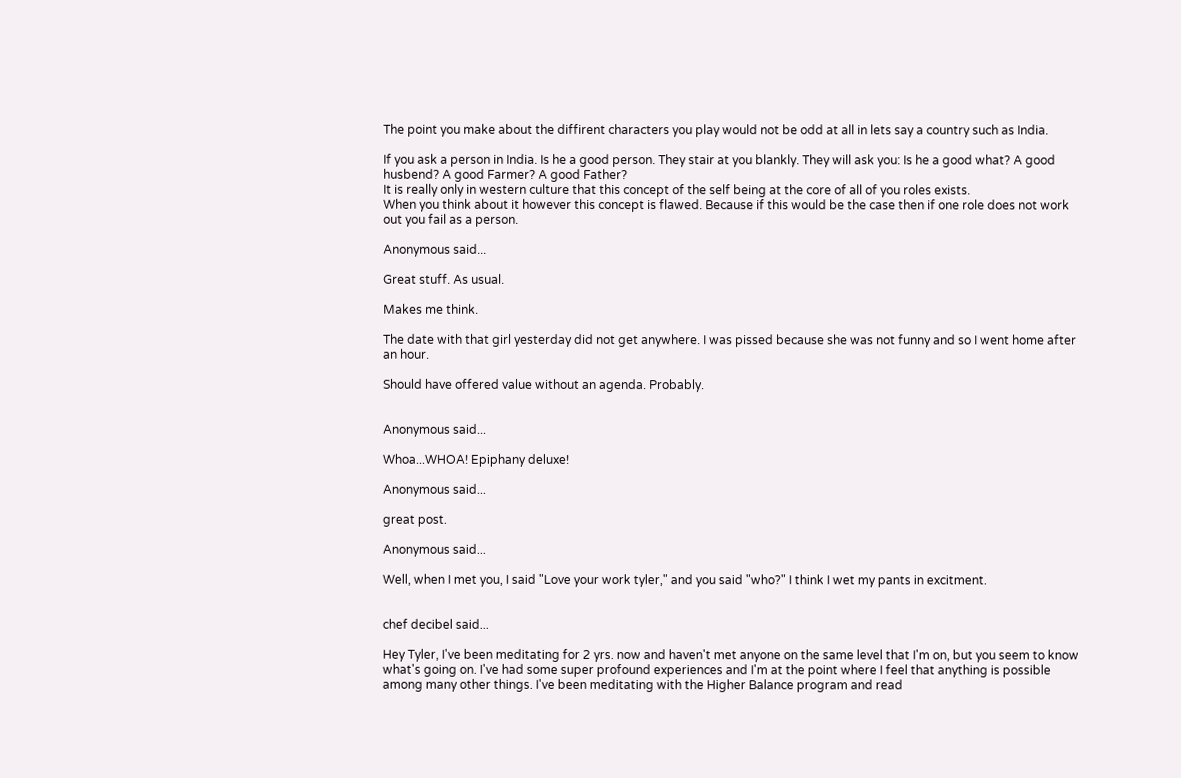The point you make about the diffirent characters you play would not be odd at all in lets say a country such as India.

If you ask a person in India. Is he a good person. They stair at you blankly. They will ask you: Is he a good what? A good husbend? A good Farmer? A good Father?
It is really only in western culture that this concept of the self being at the core of all of you roles exists.
When you think about it however this concept is flawed. Because if this would be the case then if one role does not work out you fail as a person.

Anonymous said...

Great stuff. As usual.

Makes me think.

The date with that girl yesterday did not get anywhere. I was pissed because she was not funny and so I went home after an hour.

Should have offered value without an agenda. Probably.


Anonymous said...

Whoa...WHOA! Epiphany deluxe!

Anonymous said...

great post.

Anonymous said...

Well, when I met you, I said "Love your work tyler," and you said "who?" I think I wet my pants in excitment.


chef decibel said...

Hey Tyler, I've been meditating for 2 yrs. now and haven't met anyone on the same level that I'm on, but you seem to know what's going on. I've had some super profound experiences and I'm at the point where I feel that anything is possible among many other things. I've been meditating with the Higher Balance program and read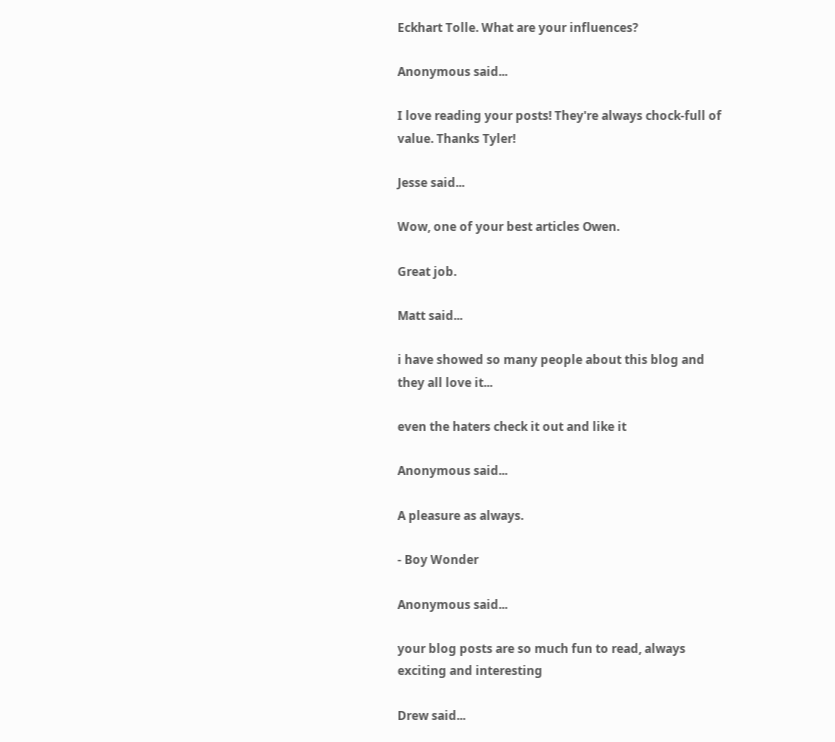Eckhart Tolle. What are your influences?

Anonymous said...

I love reading your posts! They're always chock-full of value. Thanks Tyler!

Jesse said...

Wow, one of your best articles Owen.

Great job.

Matt said...

i have showed so many people about this blog and they all love it...

even the haters check it out and like it

Anonymous said...

A pleasure as always.

- Boy Wonder

Anonymous said...

your blog posts are so much fun to read, always exciting and interesting

Drew said...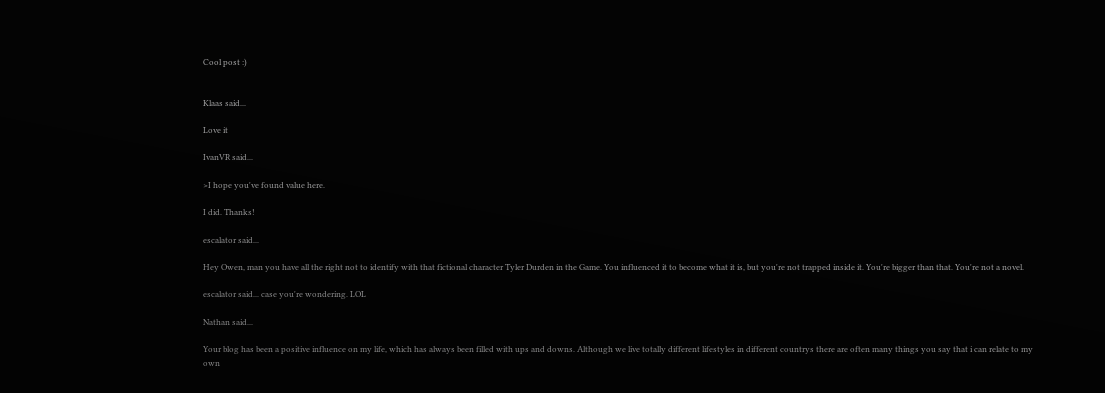Cool post :)


Klaas said...

Love it

IvanVR said...

>I hope you've found value here.

I did. Thanks!

escalator said...

Hey Owen, man you have all the right not to identify with that fictional character Tyler Durden in the Game. You influenced it to become what it is, but you're not trapped inside it. You're bigger than that. You're not a novel.

escalator said... case you're wondering. LOL

Nathan said...

Your blog has been a positive influence on my life, which has always been filled with ups and downs. Although we live totally different lifestyles in different countrys there are often many things you say that i can relate to my own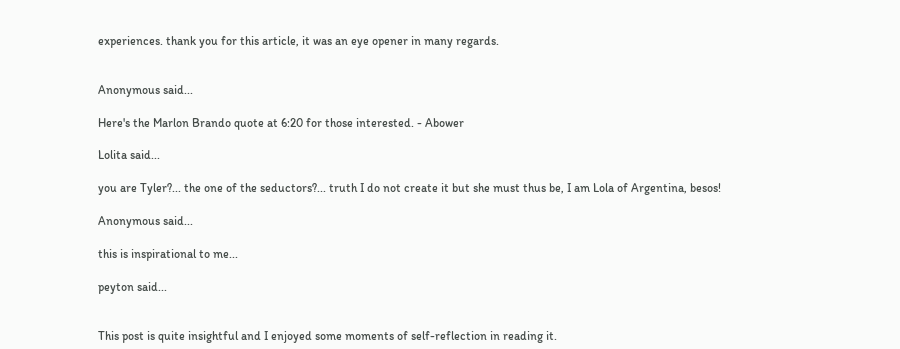experiences. thank you for this article, it was an eye opener in many regards.


Anonymous said...

Here's the Marlon Brando quote at 6:20 for those interested. - Abower

Lolita said...

you are Tyler?... the one of the seductors?... truth I do not create it but she must thus be, I am Lola of Argentina, besos!

Anonymous said...

this is inspirational to me...

peyton said...


This post is quite insightful and I enjoyed some moments of self-reflection in reading it.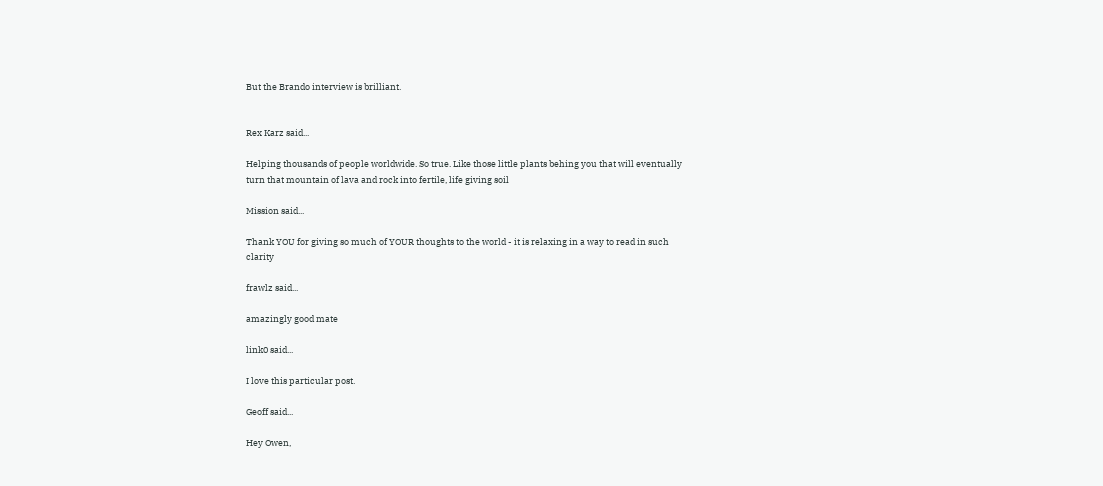But the Brando interview is brilliant.


Rex Karz said...

Helping thousands of people worldwide. So true. Like those little plants behing you that will eventually turn that mountain of lava and rock into fertile, life giving soil

Mission said...

Thank YOU for giving so much of YOUR thoughts to the world - it is relaxing in a way to read in such clarity

frawlz said...

amazingly good mate

link0 said...

I love this particular post.

Geoff said...

Hey Owen,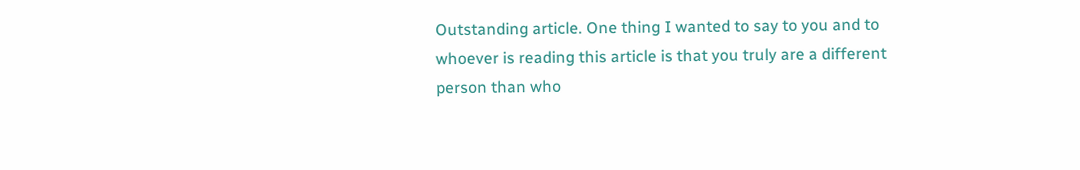Outstanding article. One thing I wanted to say to you and to whoever is reading this article is that you truly are a different person than who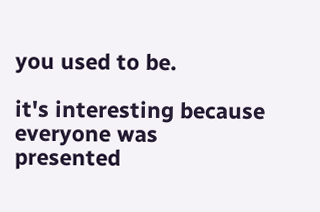you used to be.

it's interesting because everyone was presented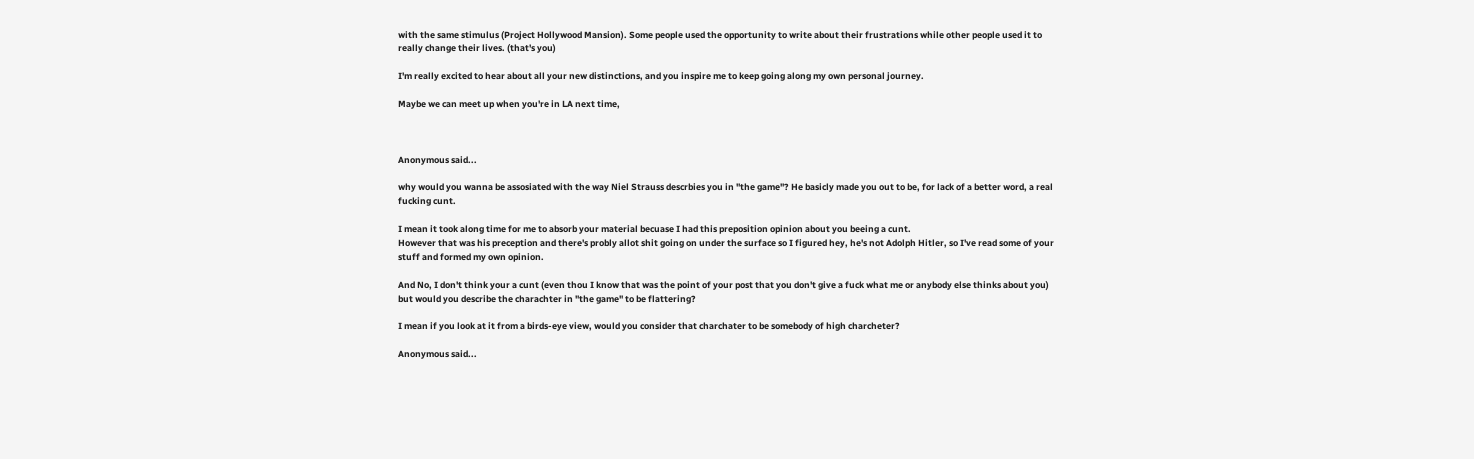with the same stimulus (Project Hollywood Mansion). Some people used the opportunity to write about their frustrations while other people used it to really change their lives. (that's you)

I'm really excited to hear about all your new distinctions, and you inspire me to keep going along my own personal journey.

Maybe we can meet up when you're in LA next time,



Anonymous said...

why would you wanna be assosiated with the way Niel Strauss descrbies you in "the game"? He basicly made you out to be, for lack of a better word, a real fucking cunt.

I mean it took along time for me to absorb your material becuase I had this preposition opinion about you beeing a cunt.
However that was his preception and there's probly allot shit going on under the surface so I figured hey, he's not Adolph Hitler, so I've read some of your stuff and formed my own opinion.

And No, I don't think your a cunt (even thou I know that was the point of your post that you don't give a fuck what me or anybody else thinks about you) but would you describe the charachter in "the game" to be flattering?

I mean if you look at it from a birds-eye view, would you consider that charchater to be somebody of high charcheter?

Anonymous said...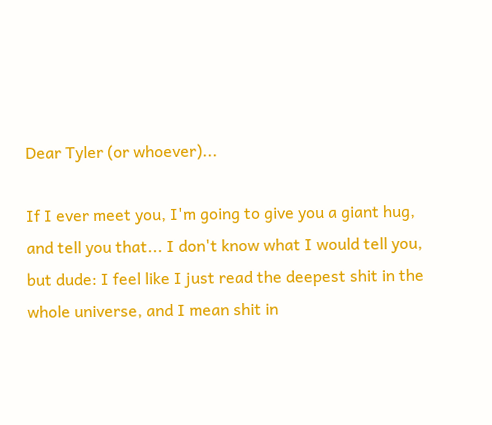Dear Tyler (or whoever)...

If I ever meet you, I'm going to give you a giant hug, and tell you that... I don't know what I would tell you, but dude: I feel like I just read the deepest shit in the whole universe, and I mean shit in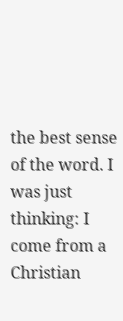the best sense of the word. I was just thinking: I come from a Christian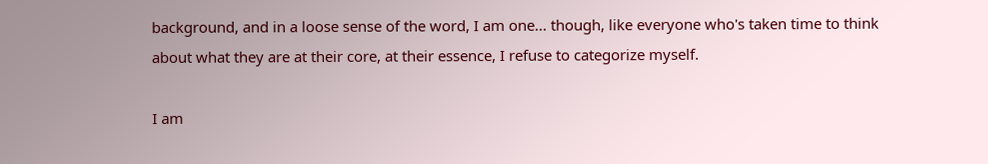background, and in a loose sense of the word, I am one... though, like everyone who's taken time to think about what they are at their core, at their essence, I refuse to categorize myself.

I am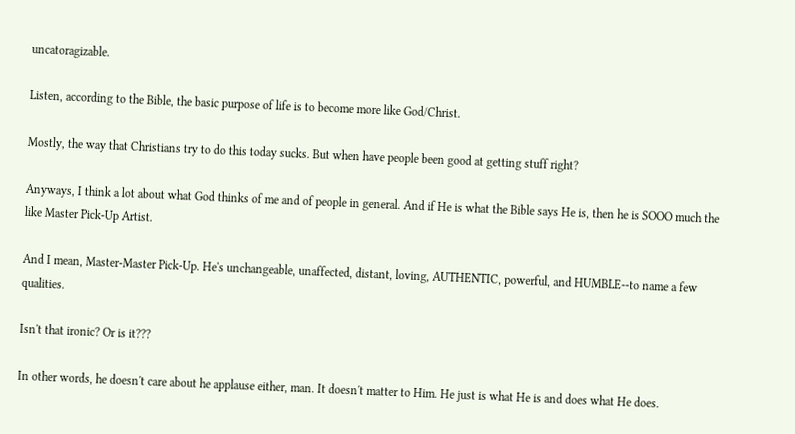uncatoragizable.

Listen, according to the Bible, the basic purpose of life is to become more like God/Christ.

Mostly, the way that Christians try to do this today sucks. But when have people been good at getting stuff right?

Anyways, I think a lot about what God thinks of me and of people in general. And if He is what the Bible says He is, then he is SOOO much the like Master Pick-Up Artist.

And I mean, Master-Master Pick-Up. He's unchangeable, unaffected, distant, loving, AUTHENTIC, powerful, and HUMBLE--to name a few qualities.

Isn't that ironic? Or is it???

In other words, he doesn't care about he applause either, man. It doesn't matter to Him. He just is what He is and does what He does.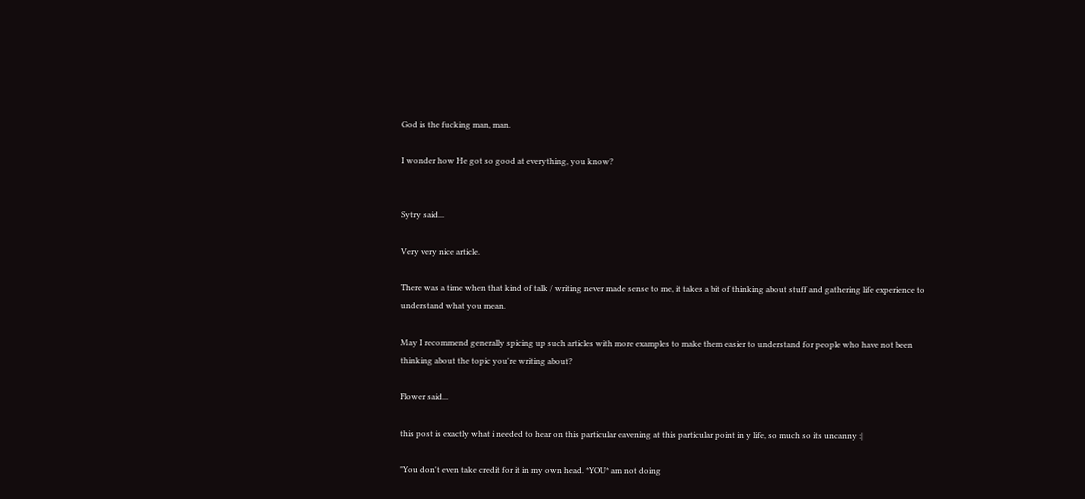God is the fucking man, man.

I wonder how He got so good at everything, you know?


Sytry said...

Very very nice article.

There was a time when that kind of talk / writing never made sense to me, it takes a bit of thinking about stuff and gathering life experience to understand what you mean.

May I recommend generally spicing up such articles with more examples to make them easier to understand for people who have not been thinking about the topic you're writing about?

Flower said...

this post is exactly what i needed to hear on this particular eavening at this particular point in y life, so much so its uncanny :|

"You don't even take credit for it in my own head. *YOU* am not doing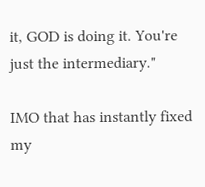it, GOD is doing it. You're just the intermediary."

IMO that has instantly fixed my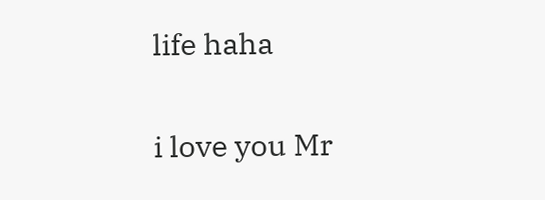life haha

i love you Mr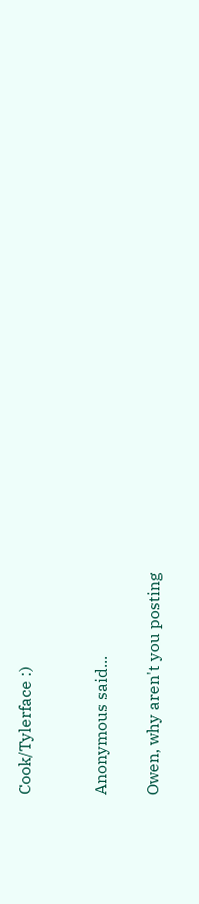Cook/Tylerface :)


Anonymous said...

Owen, why aren't you posting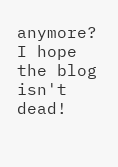anymore? I hope the blog isn't dead!